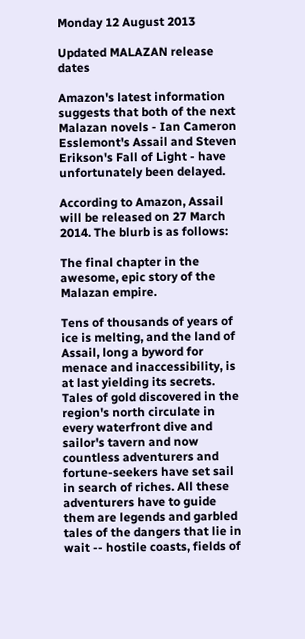Monday 12 August 2013

Updated MALAZAN release dates

Amazon's latest information suggests that both of the next Malazan novels - Ian Cameron Esslemont's Assail and Steven Erikson's Fall of Light - have unfortunately been delayed.

According to Amazon, Assail will be released on 27 March 2014. The blurb is as follows:

The final chapter in the awesome, epic story of the Malazan empire.

Tens of thousands of years of ice is melting, and the land of Assail, long a byword for menace and inaccessibility, is at last yielding its secrets. Tales of gold discovered in the region's north circulate in every waterfront dive and sailor's tavern and now countless adventurers and fortune-seekers have set sail in search of riches. All these adventurers have to guide them are legends and garbled tales of the dangers that lie in wait -- hostile coasts, fields of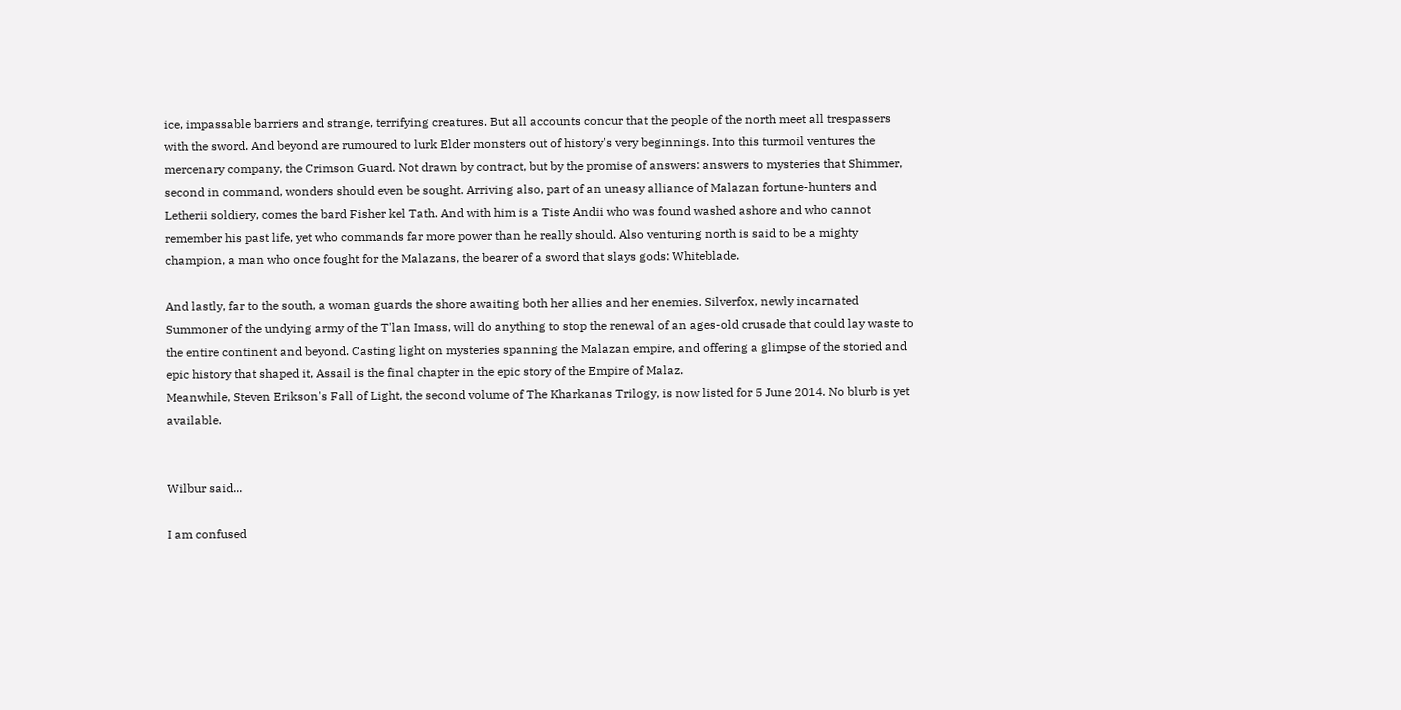ice, impassable barriers and strange, terrifying creatures. But all accounts concur that the people of the north meet all trespassers with the sword. And beyond are rumoured to lurk Elder monsters out of history's very beginnings. Into this turmoil ventures the mercenary company, the Crimson Guard. Not drawn by contract, but by the promise of answers: answers to mysteries that Shimmer, second in command, wonders should even be sought. Arriving also, part of an uneasy alliance of Malazan fortune-hunters and Letherii soldiery, comes the bard Fisher kel Tath. And with him is a Tiste Andii who was found washed ashore and who cannot remember his past life, yet who commands far more power than he really should. Also venturing north is said to be a mighty champion, a man who once fought for the Malazans, the bearer of a sword that slays gods: Whiteblade.

And lastly, far to the south, a woman guards the shore awaiting both her allies and her enemies. Silverfox, newly incarnated Summoner of the undying army of the T'lan Imass, will do anything to stop the renewal of an ages-old crusade that could lay waste to the entire continent and beyond. Casting light on mysteries spanning the Malazan empire, and offering a glimpse of the storied and epic history that shaped it, Assail is the final chapter in the epic story of the Empire of Malaz.
Meanwhile, Steven Erikson's Fall of Light, the second volume of The Kharkanas Trilogy, is now listed for 5 June 2014. No blurb is yet available.


Wilbur said...

I am confused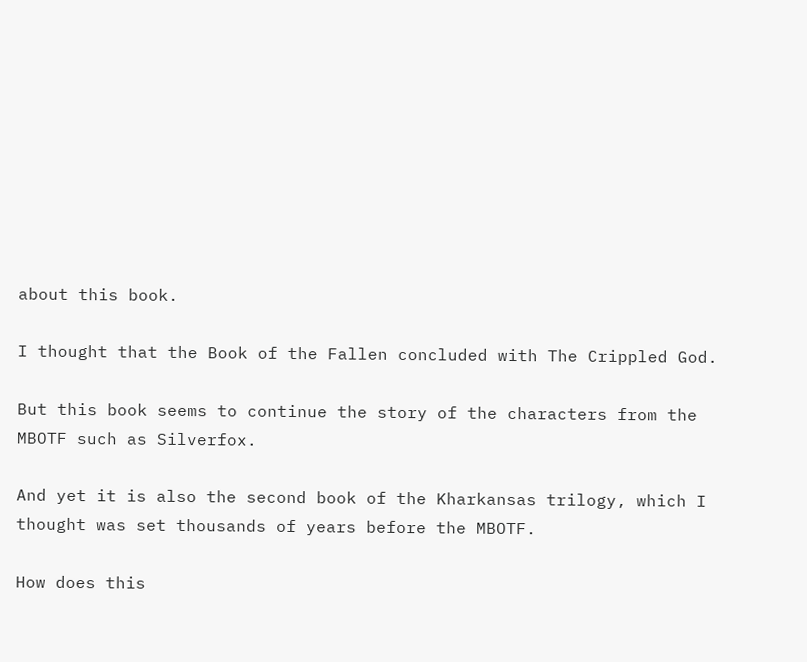about this book.

I thought that the Book of the Fallen concluded with The Crippled God.

But this book seems to continue the story of the characters from the MBOTF such as Silverfox.

And yet it is also the second book of the Kharkansas trilogy, which I thought was set thousands of years before the MBOTF.

How does this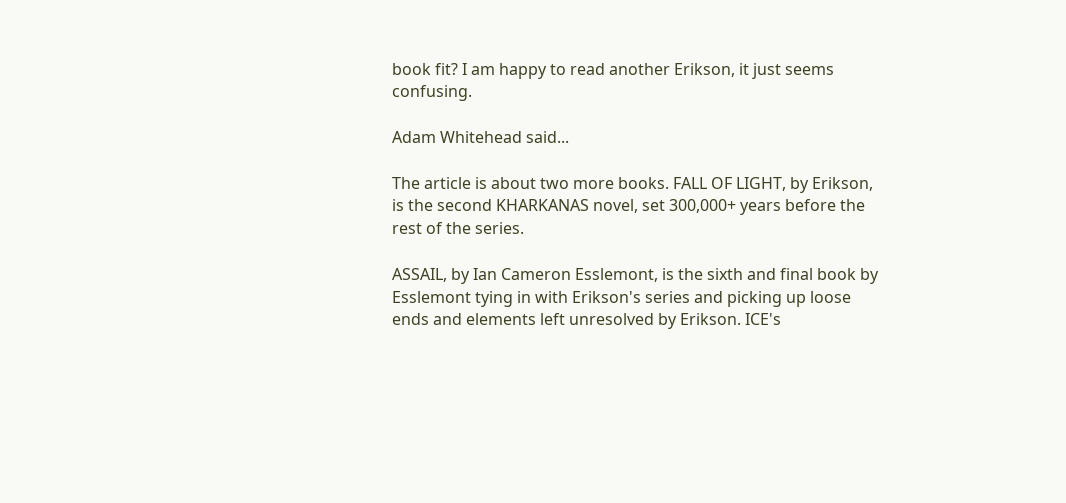book fit? I am happy to read another Erikson, it just seems confusing.

Adam Whitehead said...

The article is about two more books. FALL OF LIGHT, by Erikson, is the second KHARKANAS novel, set 300,000+ years before the rest of the series.

ASSAIL, by Ian Cameron Esslemont, is the sixth and final book by Esslemont tying in with Erikson's series and picking up loose ends and elements left unresolved by Erikson. ICE's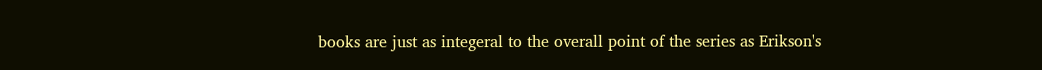books are just as integeral to the overall point of the series as Erikson's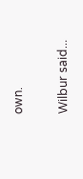own.

Wilbur said...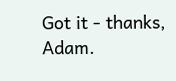Got it - thanks, Adam.